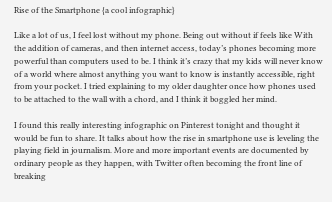Rise of the Smartphone {a cool infographic}

Like a lot of us, I feel lost without my phone. Being out without if feels like With the addition of cameras, and then internet access, today’s phones becoming more powerful than computers used to be. I think it’s crazy that my kids will never know of a world where almost anything you want to know is instantly accessible, right from your pocket. I tried explaining to my older daughter once how phones used to be attached to the wall with a chord, and I think it boggled her mind.

I found this really interesting infographic on Pinterest tonight and thought it would be fun to share. It talks about how the rise in smartphone use is leveling the playing field in journalism. More and more important events are documented by ordinary people as they happen, with Twitter often becoming the front line of breaking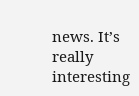news. It’s really interesting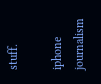stuff.

iphone journalism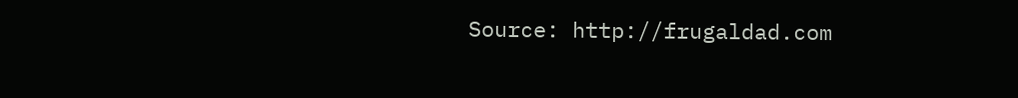Source: http://frugaldad.com